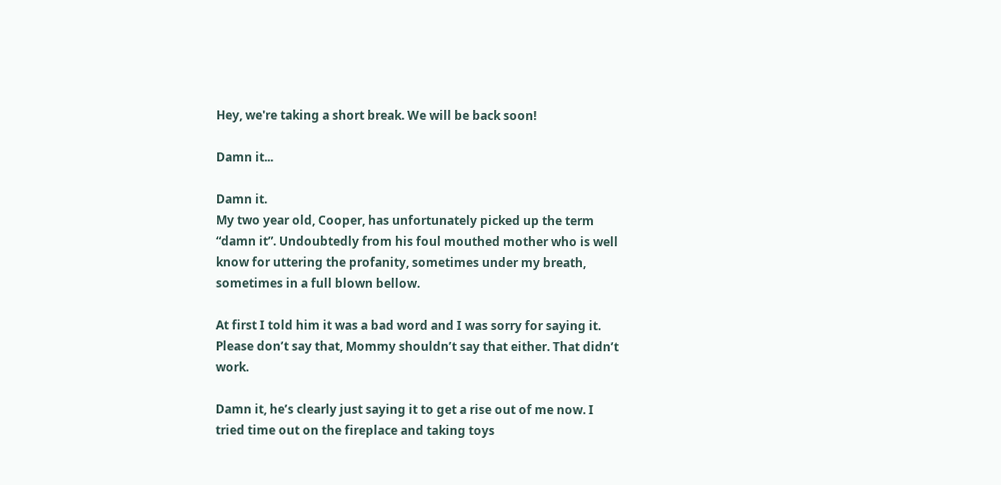Hey, we're taking a short break. We will be back soon!

Damn it...

Damn it.
My two year old, Cooper, has unfortunately picked up the term “damn it”. Undoubtedly from his foul mouthed mother who is well know for uttering the profanity, sometimes under my breath, sometimes in a full blown bellow.

At first I told him it was a bad word and I was sorry for saying it. Please don’t say that, Mommy shouldn’t say that either. That didn’t work.

Damn it, he’s clearly just saying it to get a rise out of me now. I tried time out on the fireplace and taking toys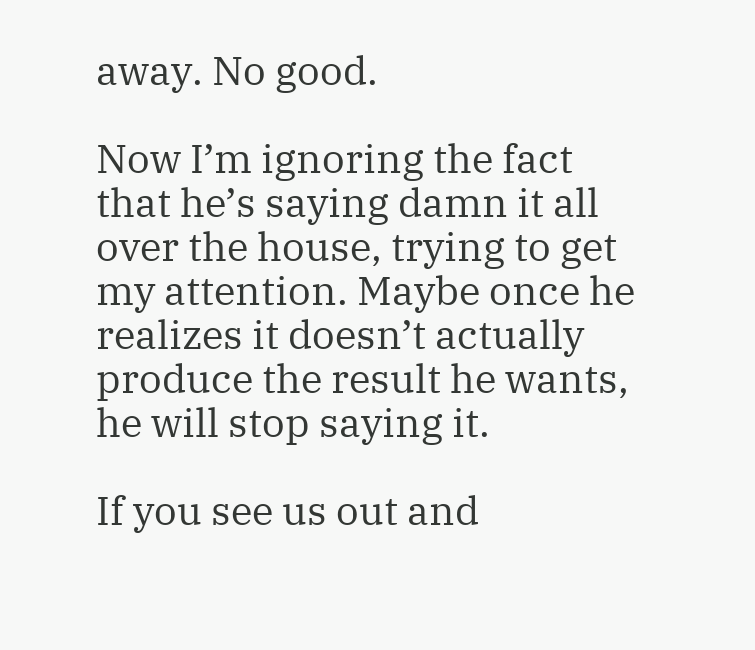away. No good.

Now I’m ignoring the fact that he’s saying damn it all over the house, trying to get my attention. Maybe once he realizes it doesn’t actually produce the result he wants, he will stop saying it.

If you see us out and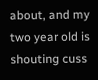about, and my two year old is shouting cuss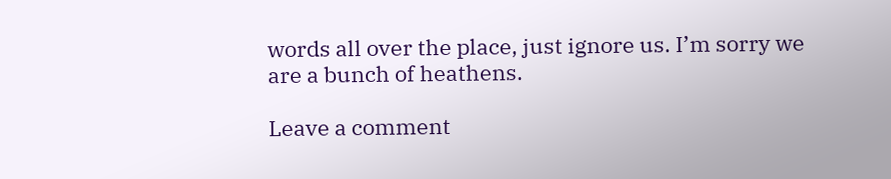words all over the place, just ignore us. I’m sorry we are a bunch of heathens.

Leave a comment